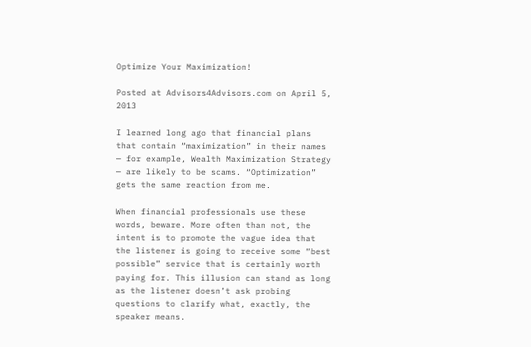Optimize Your Maximization!

Posted at Advisors4Advisors.com on April 5, 2013

I learned long ago that financial plans that contain “maximization” in their names — for example, Wealth Maximization Strategy — are likely to be scams. “Optimization” gets the same reaction from me.

When financial professionals use these words, beware. More often than not, the intent is to promote the vague idea that the listener is going to receive some “best possible” service that is certainly worth paying for. This illusion can stand as long as the listener doesn’t ask probing questions to clarify what, exactly, the speaker means.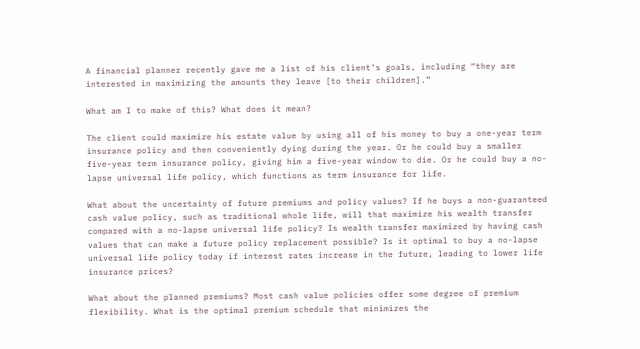A financial planner recently gave me a list of his client’s goals, including “they are interested in maximizing the amounts they leave [to their children].”

What am I to make of this? What does it mean?

The client could maximize his estate value by using all of his money to buy a one-year term insurance policy and then conveniently dying during the year. Or he could buy a smaller five-year term insurance policy, giving him a five-year window to die. Or he could buy a no-lapse universal life policy, which functions as term insurance for life.

What about the uncertainty of future premiums and policy values? If he buys a non-guaranteed cash value policy, such as traditional whole life, will that maximize his wealth transfer compared with a no-lapse universal life policy? Is wealth transfer maximized by having cash values that can make a future policy replacement possible? Is it optimal to buy a no-lapse universal life policy today if interest rates increase in the future, leading to lower life insurance prices?

What about the planned premiums? Most cash value policies offer some degree of premium flexibility. What is the optimal premium schedule that minimizes the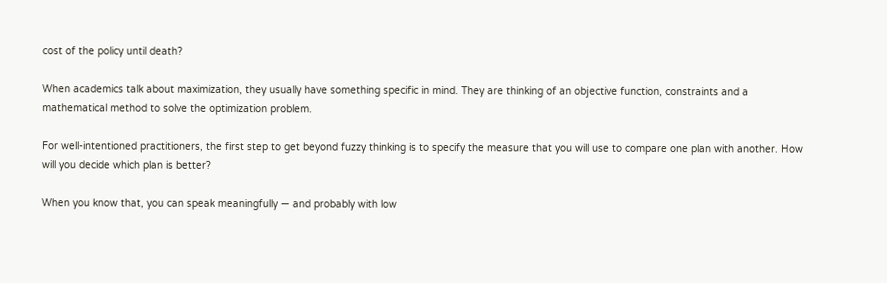cost of the policy until death?

When academics talk about maximization, they usually have something specific in mind. They are thinking of an objective function, constraints and a mathematical method to solve the optimization problem.

For well-intentioned practitioners, the first step to get beyond fuzzy thinking is to specify the measure that you will use to compare one plan with another. How will you decide which plan is better?

When you know that, you can speak meaningfully — and probably with low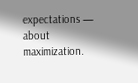expectations — about maximization.